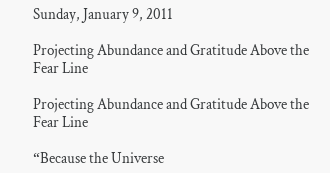Sunday, January 9, 2011

Projecting Abundance and Gratitude Above the Fear Line

Projecting Abundance and Gratitude Above the Fear Line

“Because the Universe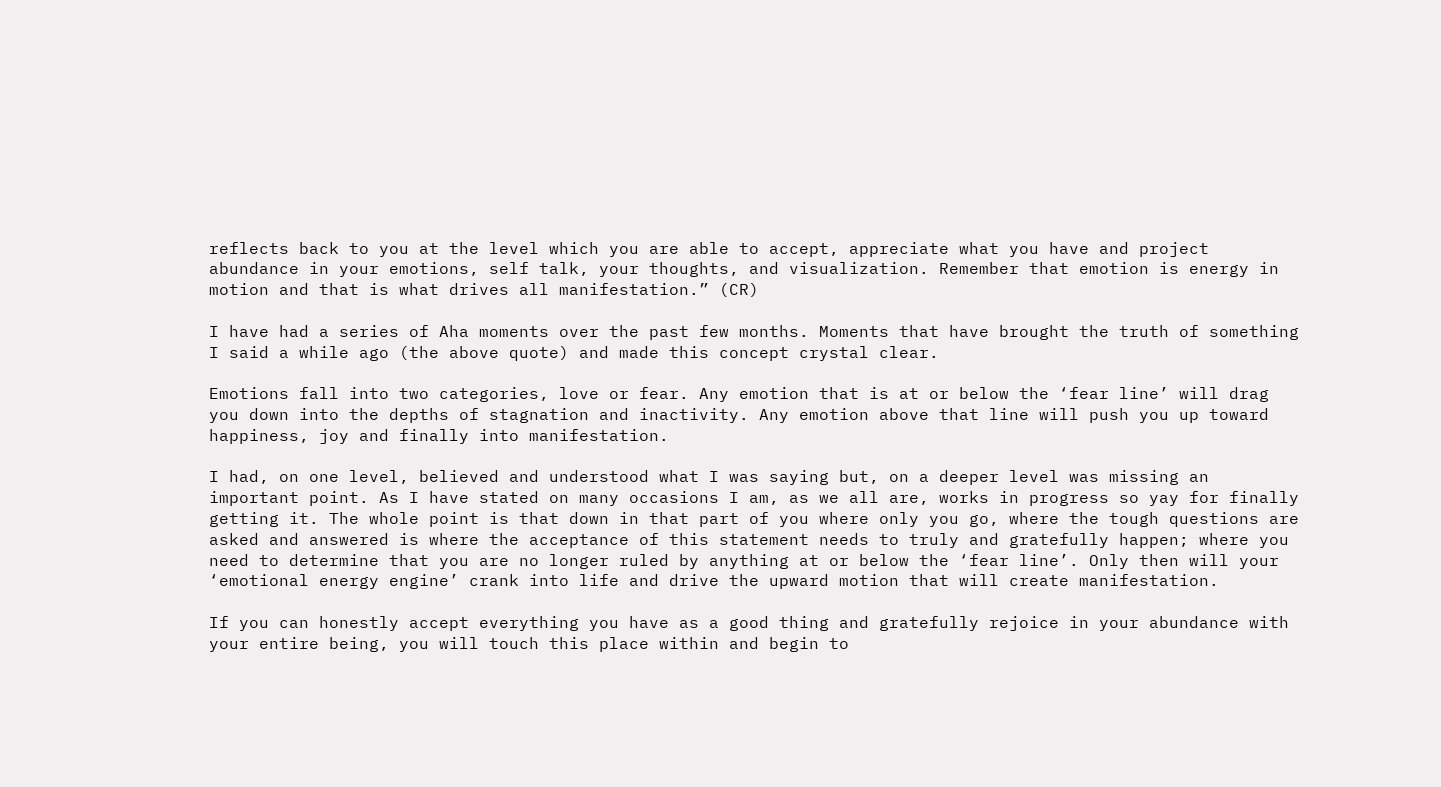reflects back to you at the level which you are able to accept, appreciate what you have and project abundance in your emotions, self talk, your thoughts, and visualization. Remember that emotion is energy in motion and that is what drives all manifestation.” (CR)

I have had a series of Aha moments over the past few months. Moments that have brought the truth of something I said a while ago (the above quote) and made this concept crystal clear.

Emotions fall into two categories, love or fear. Any emotion that is at or below the ‘fear line’ will drag you down into the depths of stagnation and inactivity. Any emotion above that line will push you up toward happiness, joy and finally into manifestation.

I had, on one level, believed and understood what I was saying but, on a deeper level was missing an important point. As I have stated on many occasions I am, as we all are, works in progress so yay for finally getting it. The whole point is that down in that part of you where only you go, where the tough questions are asked and answered is where the acceptance of this statement needs to truly and gratefully happen; where you need to determine that you are no longer ruled by anything at or below the ‘fear line’. Only then will your ‘emotional energy engine’ crank into life and drive the upward motion that will create manifestation.

If you can honestly accept everything you have as a good thing and gratefully rejoice in your abundance with your entire being, you will touch this place within and begin to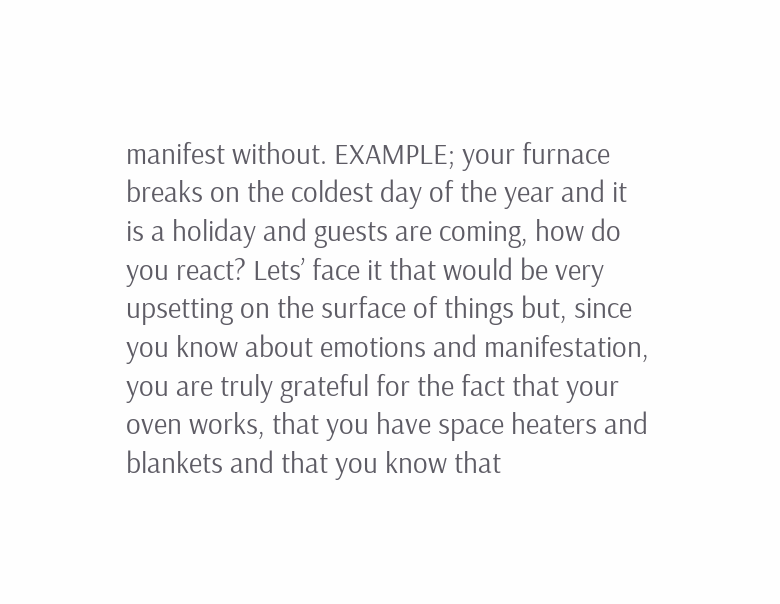manifest without. EXAMPLE; your furnace breaks on the coldest day of the year and it is a holiday and guests are coming, how do you react? Lets’ face it that would be very upsetting on the surface of things but, since you know about emotions and manifestation, you are truly grateful for the fact that your oven works, that you have space heaters and blankets and that you know that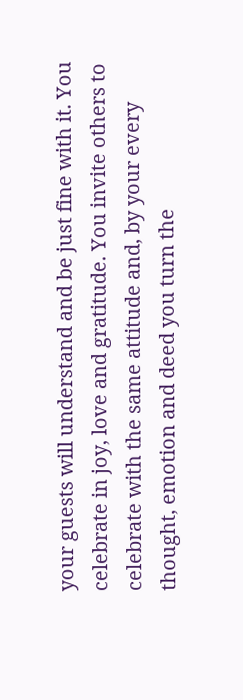your guests will understand and be just fine with it. You celebrate in joy, love and gratitude. You invite others to celebrate with the same attitude and, by your every thought, emotion and deed you turn the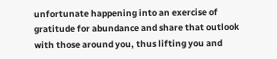unfortunate happening into an exercise of gratitude for abundance and share that outlook with those around you, thus lifting you and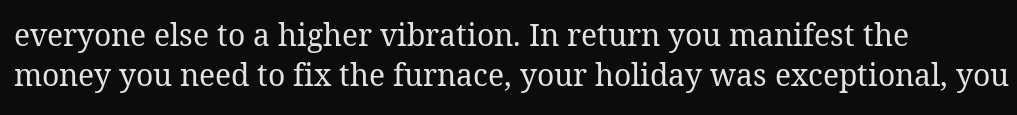everyone else to a higher vibration. In return you manifest the money you need to fix the furnace, your holiday was exceptional, you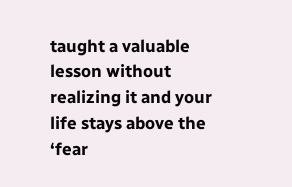taught a valuable lesson without realizing it and your life stays above the ‘fear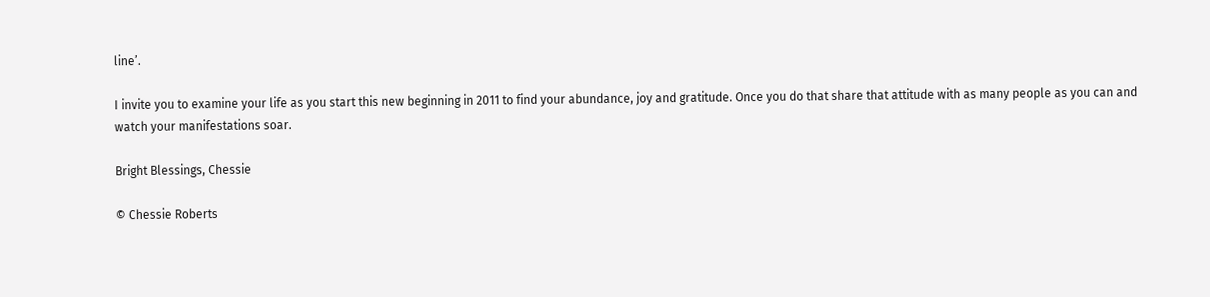line’.

I invite you to examine your life as you start this new beginning in 2011 to find your abundance, joy and gratitude. Once you do that share that attitude with as many people as you can and watch your manifestations soar.

Bright Blessings, Chessie

© Chessie Roberts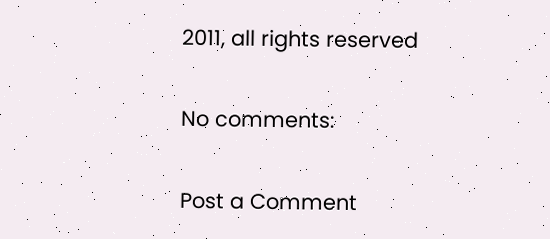2011, all rights reserved

No comments:

Post a Comment